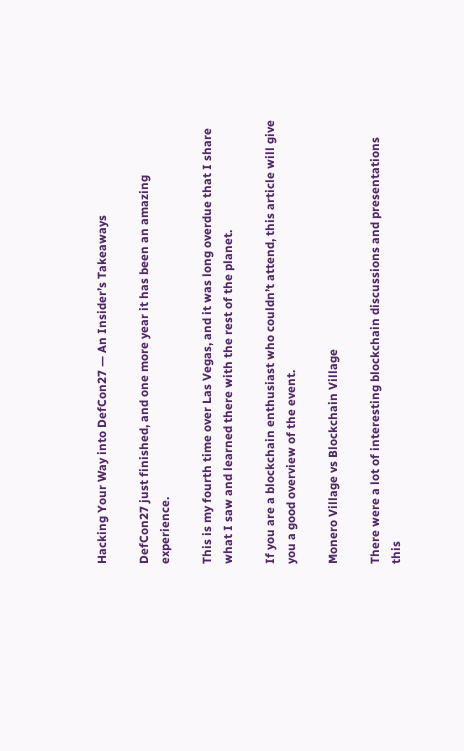Hacking Your Way into DefCon27 — An Insider’s Takeaways

DefCon27 just finished, and one more year it has been an amazing experience.

This is my fourth time over Las Vegas, and it was long overdue that I share what I saw and learned there with the rest of the planet.

If you are a blockchain enthusiast who couldn’t attend, this article will give you a good overview of the event.

Monero Village vs Blockchain Village

There were a lot of interesting blockchain discussions and presentations this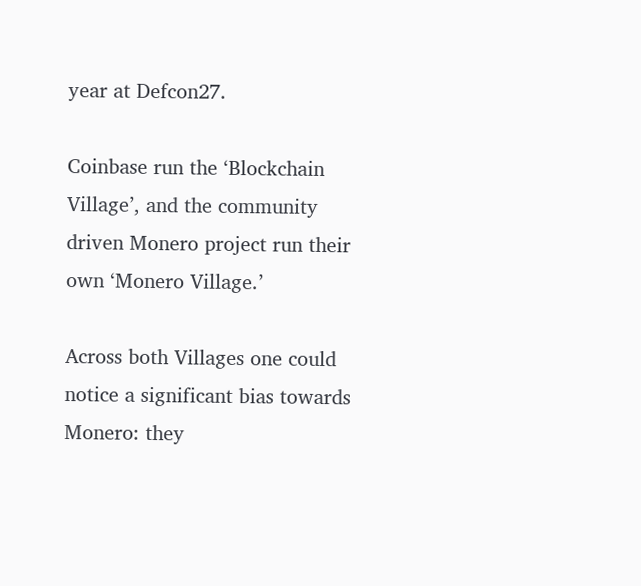year at Defcon27.

Coinbase run the ‘Blockchain Village’, and the community driven Monero project run their own ‘Monero Village.’

Across both Villages one could notice a significant bias towards Monero: they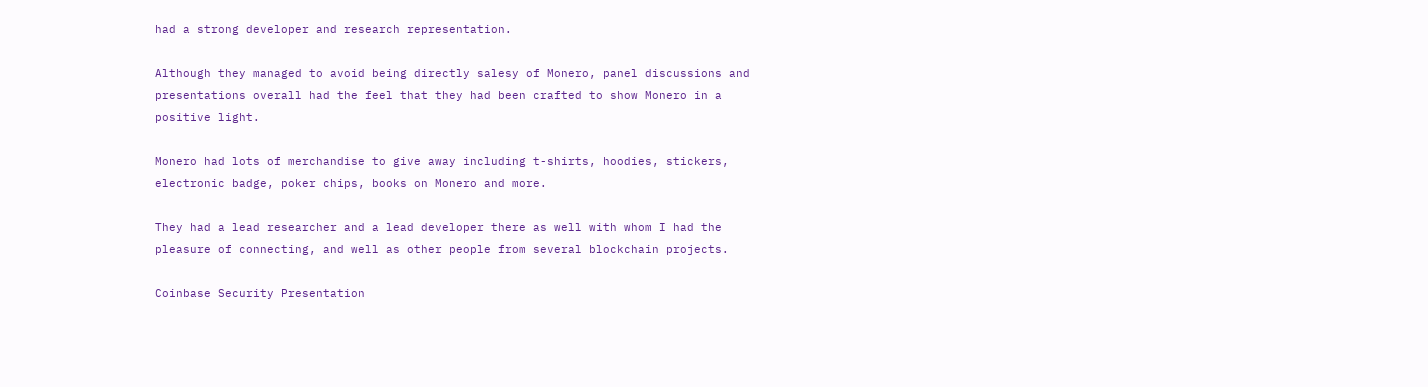had a strong developer and research representation.

Although they managed to avoid being directly salesy of Monero, panel discussions and presentations overall had the feel that they had been crafted to show Monero in a positive light.

Monero had lots of merchandise to give away including t-shirts, hoodies, stickers, electronic badge, poker chips, books on Monero and more.

They had a lead researcher and a lead developer there as well with whom I had the pleasure of connecting, and well as other people from several blockchain projects.

Coinbase Security Presentation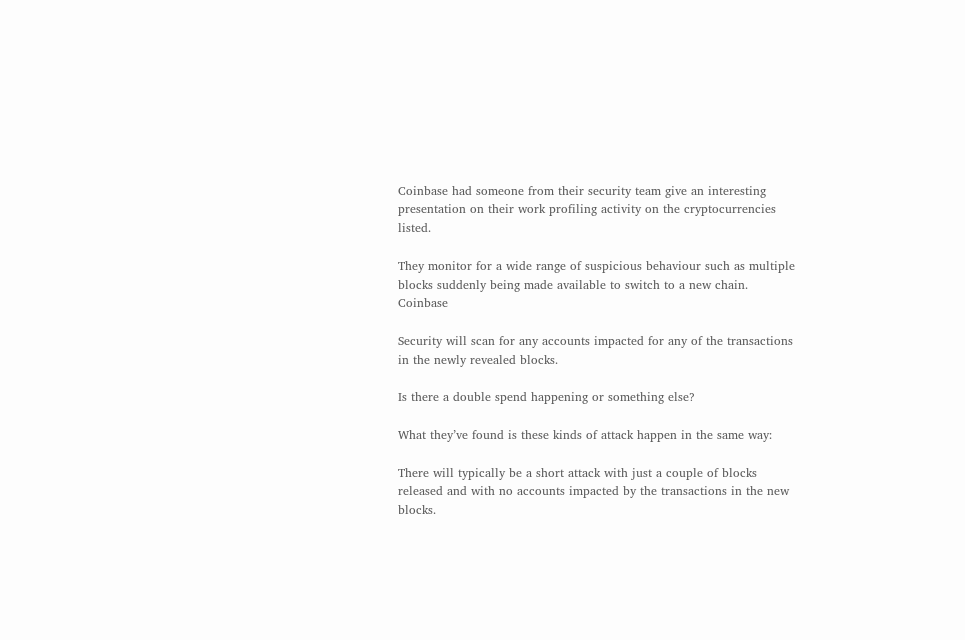Coinbase had someone from their security team give an interesting presentation on their work profiling activity on the cryptocurrencies listed.

They monitor for a wide range of suspicious behaviour such as multiple blocks suddenly being made available to switch to a new chain. Coinbase

Security will scan for any accounts impacted for any of the transactions in the newly revealed blocks.

Is there a double spend happening or something else?

What they’ve found is these kinds of attack happen in the same way:

There will typically be a short attack with just a couple of blocks released and with no accounts impacted by the transactions in the new blocks.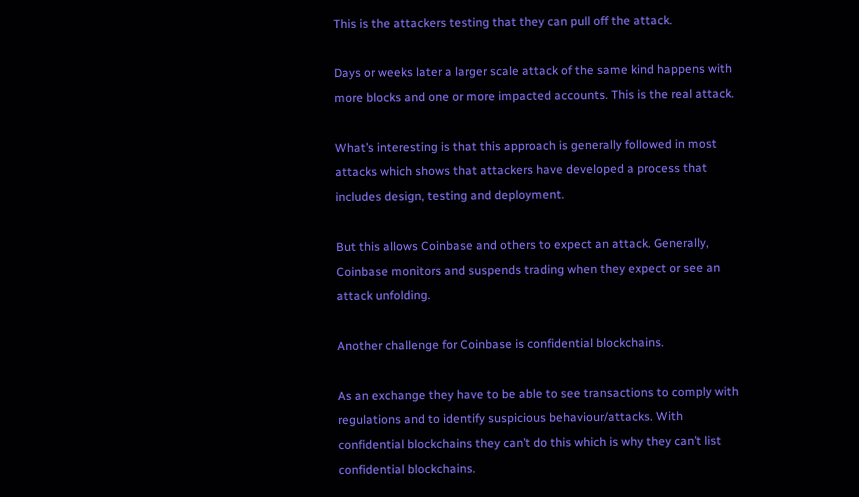This is the attackers testing that they can pull off the attack.

Days or weeks later a larger scale attack of the same kind happens with more blocks and one or more impacted accounts. This is the real attack.

What’s interesting is that this approach is generally followed in most attacks which shows that attackers have developed a process that includes design, testing and deployment.

But this allows Coinbase and others to expect an attack. Generally, Coinbase monitors and suspends trading when they expect or see an attack unfolding.

Another challenge for Coinbase is confidential blockchains.

As an exchange they have to be able to see transactions to comply with regulations and to identify suspicious behaviour/attacks. With confidential blockchains they can’t do this which is why they can’t list confidential blockchains.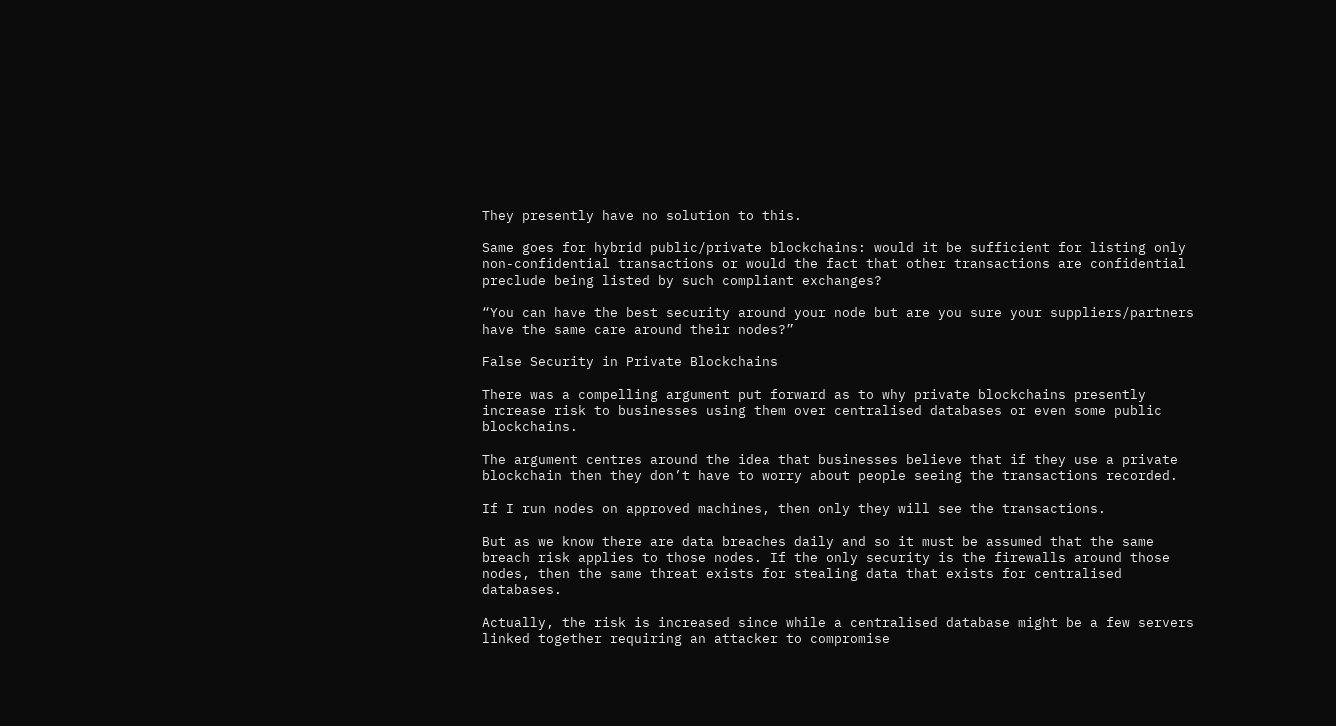They presently have no solution to this.

Same goes for hybrid public/private blockchains: would it be sufficient for listing only non-confidential transactions or would the fact that other transactions are confidential preclude being listed by such compliant exchanges?

“You can have the best security around your node but are you sure your suppliers/partners have the same care around their nodes?”

False Security in Private Blockchains

There was a compelling argument put forward as to why private blockchains presently increase risk to businesses using them over centralised databases or even some public blockchains.

The argument centres around the idea that businesses believe that if they use a private blockchain then they don’t have to worry about people seeing the transactions recorded.

If I run nodes on approved machines, then only they will see the transactions.

But as we know there are data breaches daily and so it must be assumed that the same breach risk applies to those nodes. If the only security is the firewalls around those nodes, then the same threat exists for stealing data that exists for centralised databases.

Actually, the risk is increased since while a centralised database might be a few servers linked together requiring an attacker to compromise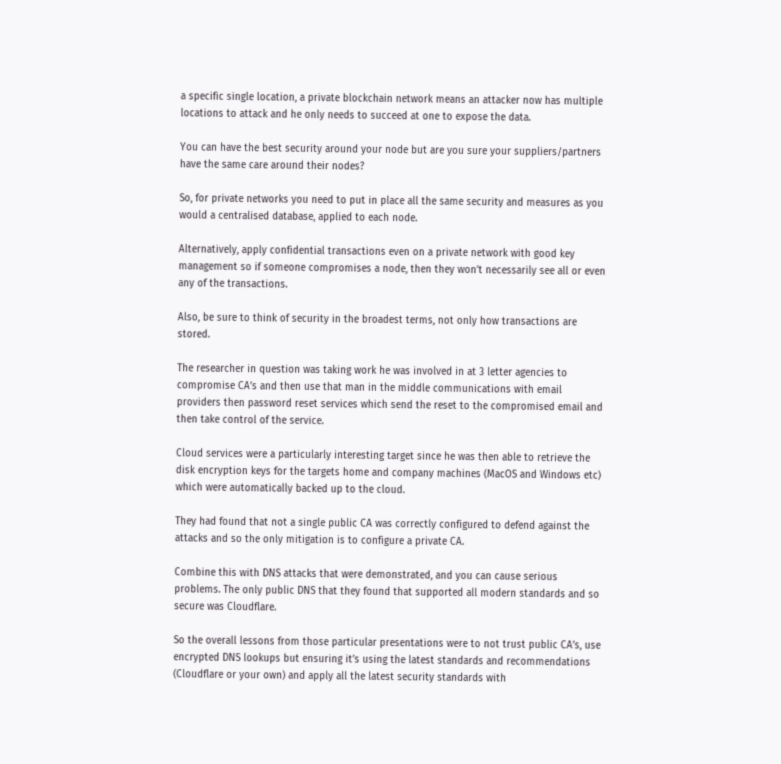a specific single location, a private blockchain network means an attacker now has multiple locations to attack and he only needs to succeed at one to expose the data.

You can have the best security around your node but are you sure your suppliers/partners have the same care around their nodes?

So, for private networks you need to put in place all the same security and measures as you would a centralised database, applied to each node.

Alternatively, apply confidential transactions even on a private network with good key management so if someone compromises a node, then they won’t necessarily see all or even any of the transactions.

Also, be sure to think of security in the broadest terms, not only how transactions are stored.

The researcher in question was taking work he was involved in at 3 letter agencies to compromise CA’s and then use that man in the middle communications with email providers then password reset services which send the reset to the compromised email and then take control of the service.

Cloud services were a particularly interesting target since he was then able to retrieve the disk encryption keys for the targets home and company machines (MacOS and Windows etc) which were automatically backed up to the cloud.

They had found that not a single public CA was correctly configured to defend against the attacks and so the only mitigation is to configure a private CA.

Combine this with DNS attacks that were demonstrated, and you can cause serious problems. The only public DNS that they found that supported all modern standards and so secure was Cloudflare.

So the overall lessons from those particular presentations were to not trust public CA’s, use encrypted DNS lookups but ensuring it’s using the latest standards and recommendations (Cloudflare or your own) and apply all the latest security standards with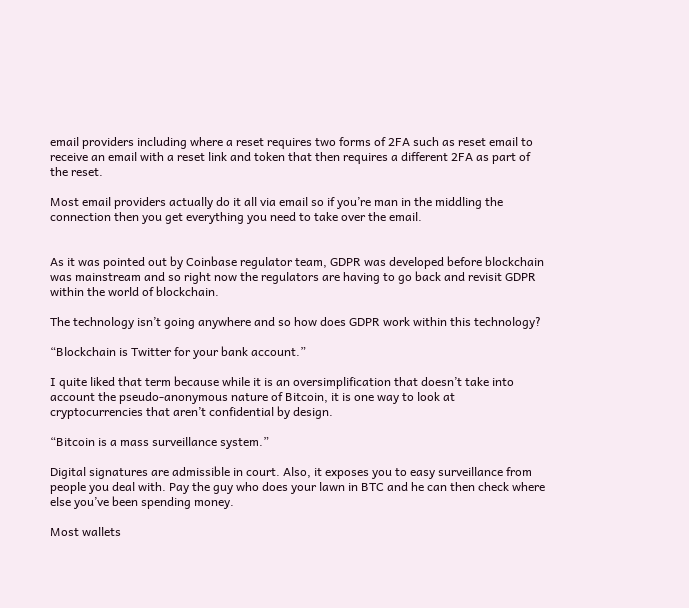email providers including where a reset requires two forms of 2FA such as reset email to receive an email with a reset link and token that then requires a different 2FA as part of the reset.

Most email providers actually do it all via email so if you’re man in the middling the connection then you get everything you need to take over the email.


As it was pointed out by Coinbase regulator team, GDPR was developed before blockchain was mainstream and so right now the regulators are having to go back and revisit GDPR within the world of blockchain.

The technology isn’t going anywhere and so how does GDPR work within this technology?

“Blockchain is Twitter for your bank account.”

I quite liked that term because while it is an oversimplification that doesn’t take into account the pseudo-anonymous nature of Bitcoin, it is one way to look at cryptocurrencies that aren’t confidential by design.

“Bitcoin is a mass surveillance system.”

Digital signatures are admissible in court. Also, it exposes you to easy surveillance from people you deal with. Pay the guy who does your lawn in BTC and he can then check where else you’ve been spending money.

Most wallets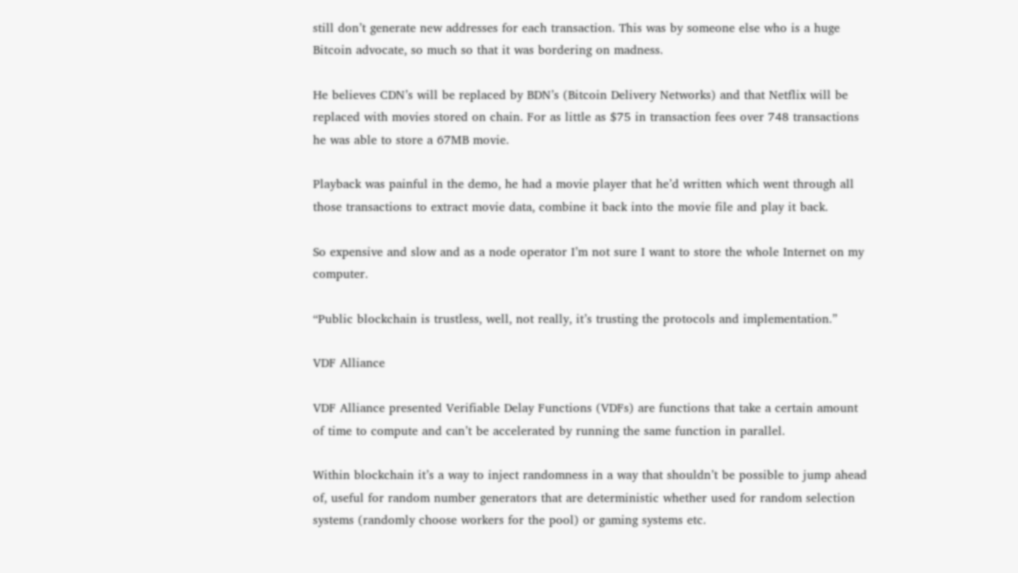still don’t generate new addresses for each transaction. This was by someone else who is a huge Bitcoin advocate, so much so that it was bordering on madness.

He believes CDN’s will be replaced by BDN’s (Bitcoin Delivery Networks) and that Netflix will be replaced with movies stored on chain. For as little as $75 in transaction fees over 748 transactions he was able to store a 67MB movie.

Playback was painful in the demo, he had a movie player that he’d written which went through all those transactions to extract movie data, combine it back into the movie file and play it back.

So expensive and slow and as a node operator I’m not sure I want to store the whole Internet on my computer.

“Public blockchain is trustless, well, not really, it’s trusting the protocols and implementation.”

VDF Alliance

VDF Alliance presented Verifiable Delay Functions (VDFs) are functions that take a certain amount of time to compute and can’t be accelerated by running the same function in parallel.

Within blockchain it’s a way to inject randomness in a way that shouldn’t be possible to jump ahead of, useful for random number generators that are deterministic whether used for random selection systems (randomly choose workers for the pool) or gaming systems etc.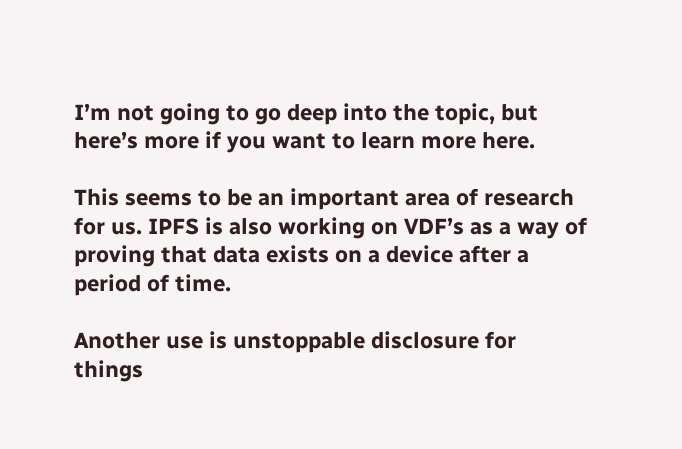I’m not going to go deep into the topic, but here’s more if you want to learn more here.

This seems to be an important area of research for us. IPFS is also working on VDF’s as a way of proving that data exists on a device after a period of time.

Another use is unstoppable disclosure for things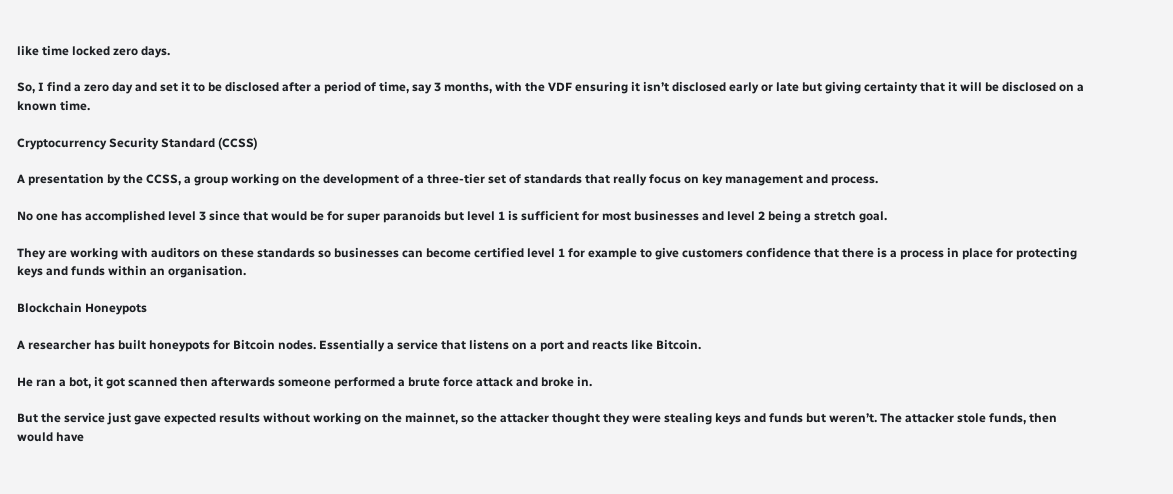like time locked zero days.

So, I find a zero day and set it to be disclosed after a period of time, say 3 months, with the VDF ensuring it isn’t disclosed early or late but giving certainty that it will be disclosed on a known time.

Cryptocurrency Security Standard (CCSS)

A presentation by the CCSS, a group working on the development of a three-tier set of standards that really focus on key management and process.

No one has accomplished level 3 since that would be for super paranoids but level 1 is sufficient for most businesses and level 2 being a stretch goal.

They are working with auditors on these standards so businesses can become certified level 1 for example to give customers confidence that there is a process in place for protecting keys and funds within an organisation.

Blockchain Honeypots

A researcher has built honeypots for Bitcoin nodes. Essentially a service that listens on a port and reacts like Bitcoin.

He ran a bot, it got scanned then afterwards someone performed a brute force attack and broke in.

But the service just gave expected results without working on the mainnet, so the attacker thought they were stealing keys and funds but weren’t. The attacker stole funds, then would have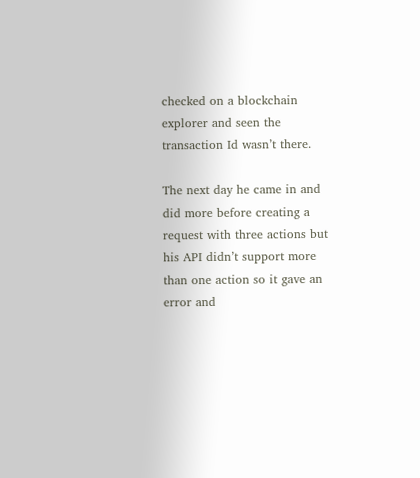checked on a blockchain explorer and seen the transaction Id wasn’t there.

The next day he came in and did more before creating a request with three actions but his API didn’t support more than one action so it gave an error and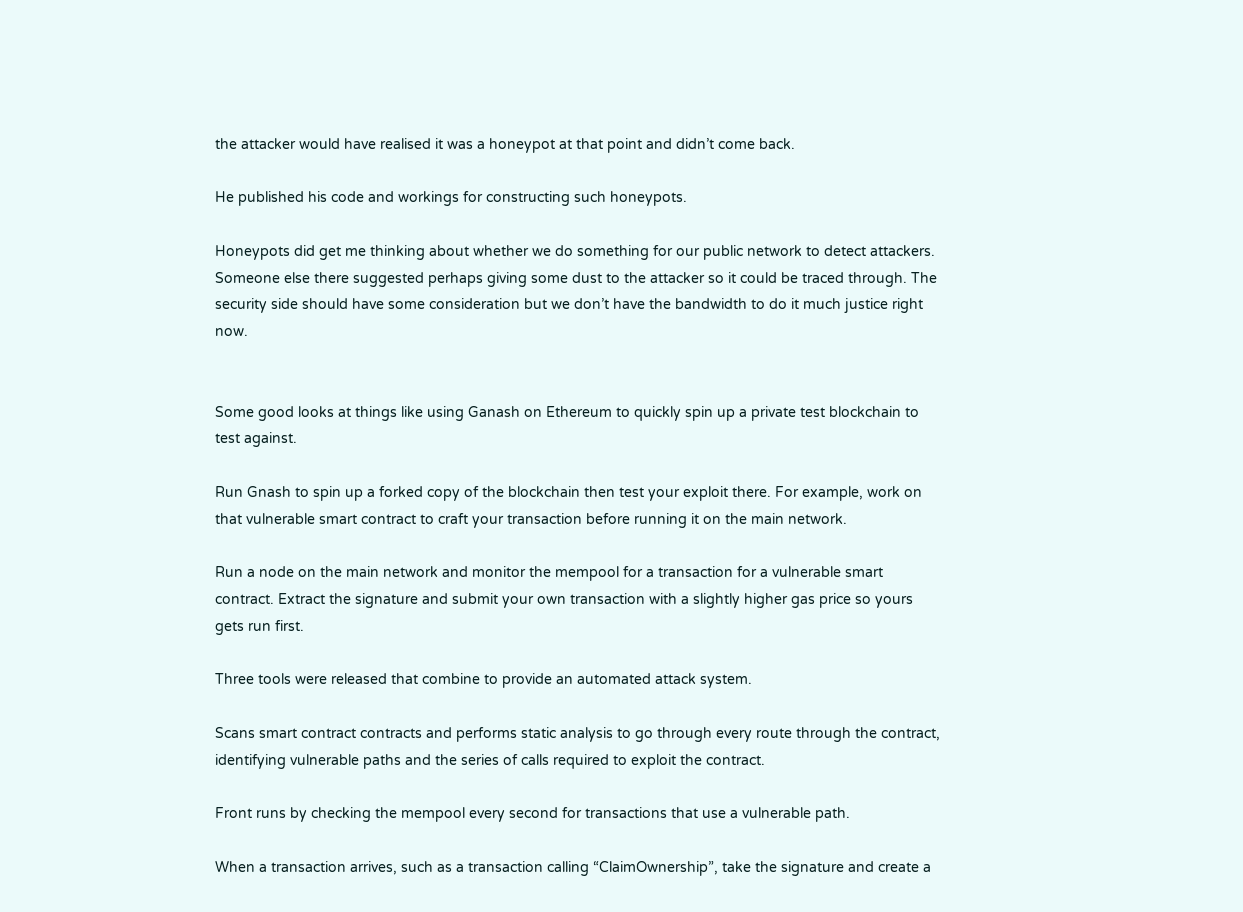the attacker would have realised it was a honeypot at that point and didn’t come back.

He published his code and workings for constructing such honeypots.

Honeypots did get me thinking about whether we do something for our public network to detect attackers. Someone else there suggested perhaps giving some dust to the attacker so it could be traced through. The security side should have some consideration but we don’t have the bandwidth to do it much justice right now.


Some good looks at things like using Ganash on Ethereum to quickly spin up a private test blockchain to test against.

Run Gnash to spin up a forked copy of the blockchain then test your exploit there. For example, work on that vulnerable smart contract to craft your transaction before running it on the main network.

Run a node on the main network and monitor the mempool for a transaction for a vulnerable smart contract. Extract the signature and submit your own transaction with a slightly higher gas price so yours gets run first.

Three tools were released that combine to provide an automated attack system.

Scans smart contract contracts and performs static analysis to go through every route through the contract, identifying vulnerable paths and the series of calls required to exploit the contract.

Front runs by checking the mempool every second for transactions that use a vulnerable path.

When a transaction arrives, such as a transaction calling “ClaimOwnership”, take the signature and create a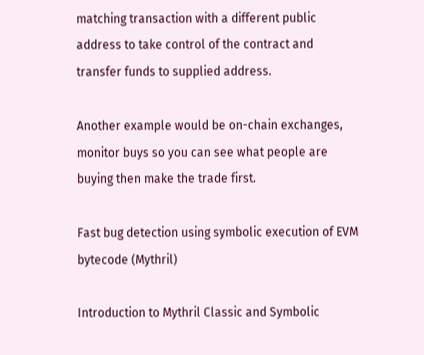matching transaction with a different public address to take control of the contract and transfer funds to supplied address.

Another example would be on-chain exchanges, monitor buys so you can see what people are buying then make the trade first.

Fast bug detection using symbolic execution of EVM bytecode (Mythril)

Introduction to Mythril Classic and Symbolic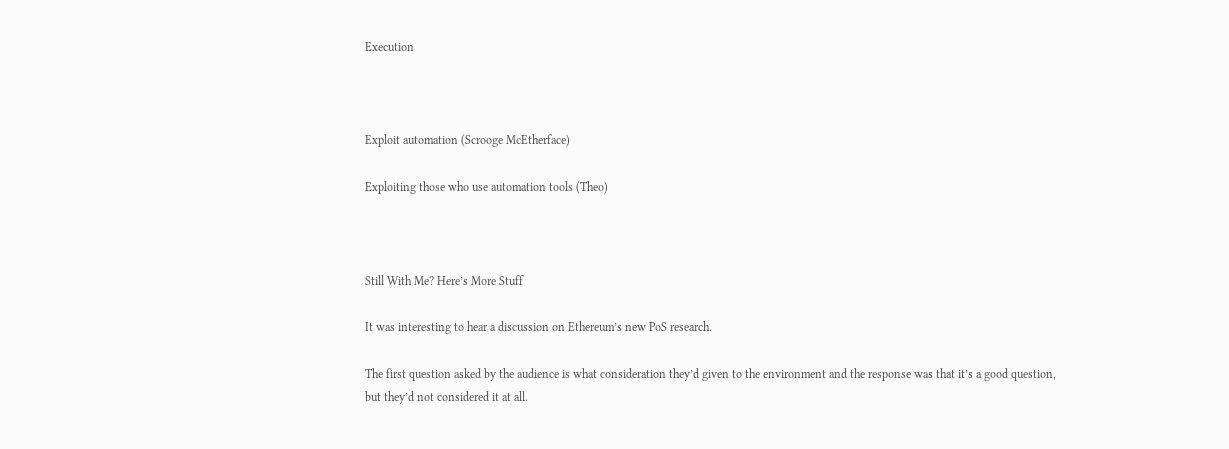Execution



Exploit automation (Scrooge McEtherface)

Exploiting those who use automation tools (Theo)



Still With Me? Here’s More Stuff

It was interesting to hear a discussion on Ethereum’s new PoS research.

The first question asked by the audience is what consideration they’d given to the environment and the response was that it’s a good question, but they’d not considered it at all.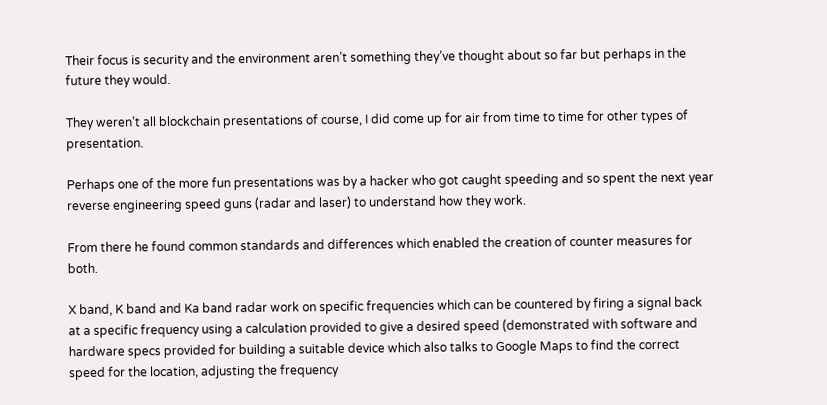Their focus is security and the environment aren’t something they’ve thought about so far but perhaps in the future they would.

They weren’t all blockchain presentations of course, I did come up for air from time to time for other types of presentation.

Perhaps one of the more fun presentations was by a hacker who got caught speeding and so spent the next year reverse engineering speed guns (radar and laser) to understand how they work.

From there he found common standards and differences which enabled the creation of counter measures for both.

X band, K band and Ka band radar work on specific frequencies which can be countered by firing a signal back at a specific frequency using a calculation provided to give a desired speed (demonstrated with software and hardware specs provided for building a suitable device which also talks to Google Maps to find the correct speed for the location, adjusting the frequency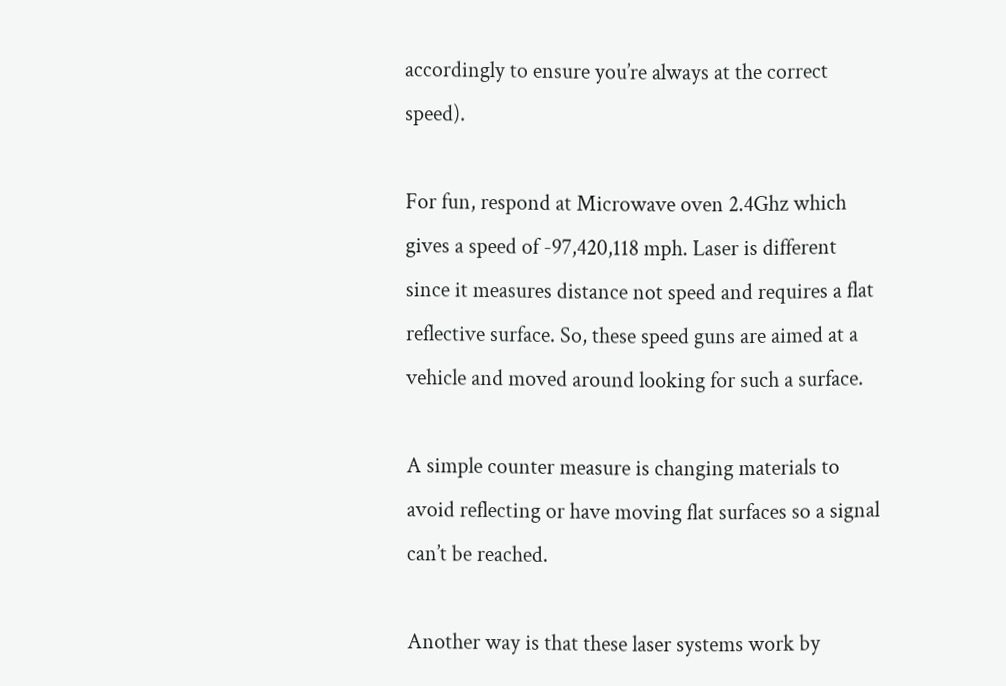accordingly to ensure you’re always at the correct speed).

For fun, respond at Microwave oven 2.4Ghz which gives a speed of -97,420,118 mph. Laser is different since it measures distance not speed and requires a flat reflective surface. So, these speed guns are aimed at a vehicle and moved around looking for such a surface.

A simple counter measure is changing materials to avoid reflecting or have moving flat surfaces so a signal can’t be reached.

Another way is that these laser systems work by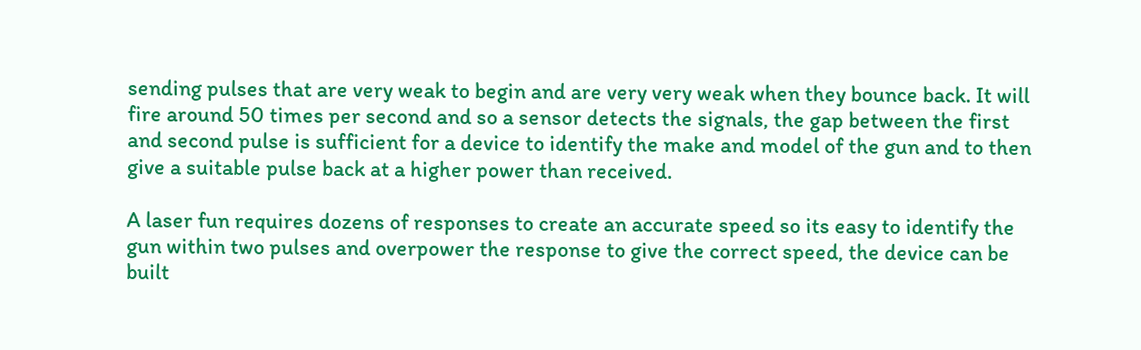sending pulses that are very weak to begin and are very very weak when they bounce back. It will fire around 50 times per second and so a sensor detects the signals, the gap between the first and second pulse is sufficient for a device to identify the make and model of the gun and to then give a suitable pulse back at a higher power than received.

A laser fun requires dozens of responses to create an accurate speed so its easy to identify the gun within two pulses and overpower the response to give the correct speed, the device can be built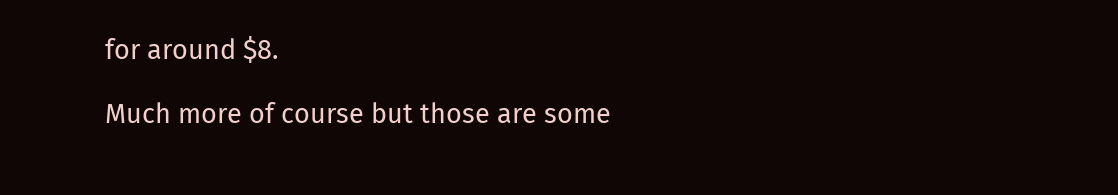for around $8.

Much more of course but those are some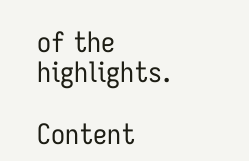of the highlights.

Content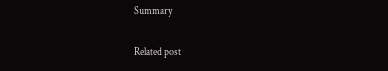Summary

Related post